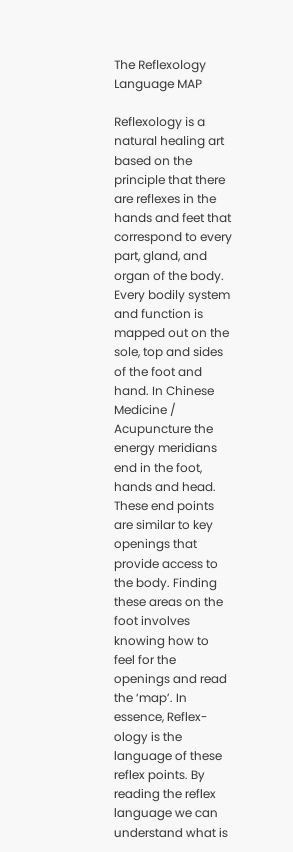The Reflexology Language MAP

Reflexology is a natural healing art based on the principle that there are reflexes in the hands and feet that correspond to every part, gland, and organ of the body. Every bodily system and function is mapped out on the sole, top and sides of the foot and hand. In Chinese Medicine / Acupuncture the energy meridians end in the foot, hands and head. These end points are similar to key openings that provide access to the body. Finding these areas on the foot involves knowing how to feel for the openings and read the ‘map’. In essence, Reflex-ology is the language of these reflex points. By reading the reflex language we can understand what is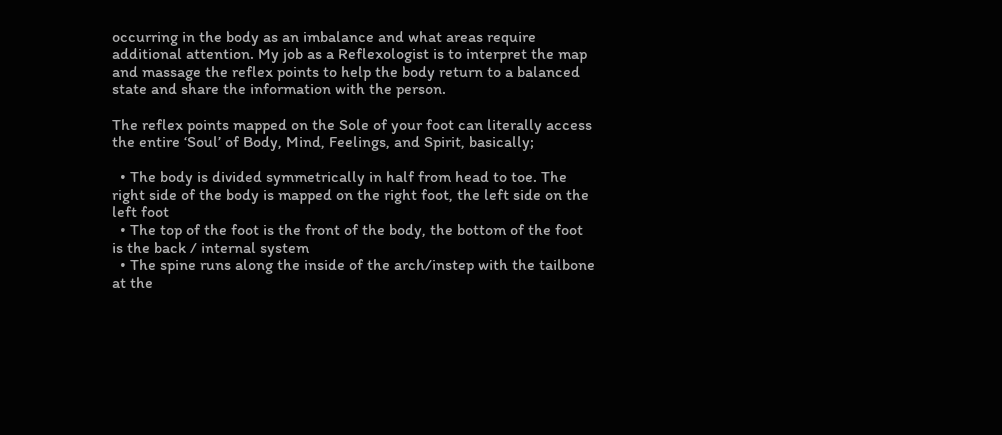occurring in the body as an imbalance and what areas require additional attention. My job as a Reflexologist is to interpret the map and massage the reflex points to help the body return to a balanced state and share the information with the person.

The reflex points mapped on the Sole of your foot can literally access the entire ‘Soul’ of Body, Mind, Feelings, and Spirit, basically;

  • The body is divided symmetrically in half from head to toe. The right side of the body is mapped on the right foot, the left side on the left foot
  • The top of the foot is the front of the body, the bottom of the foot is the back / internal system
  • The spine runs along the inside of the arch/instep with the tailbone at the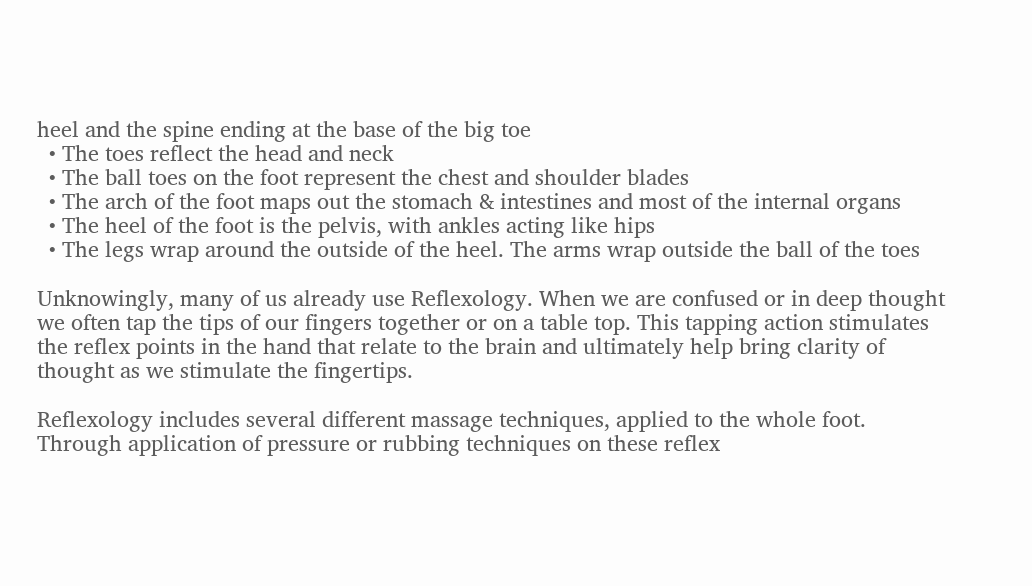heel and the spine ending at the base of the big toe
  • The toes reflect the head and neck
  • The ball toes on the foot represent the chest and shoulder blades
  • The arch of the foot maps out the stomach & intestines and most of the internal organs
  • The heel of the foot is the pelvis, with ankles acting like hips
  • The legs wrap around the outside of the heel. The arms wrap outside the ball of the toes

Unknowingly, many of us already use Reflexology. When we are confused or in deep thought we often tap the tips of our fingers together or on a table top. This tapping action stimulates the reflex points in the hand that relate to the brain and ultimately help bring clarity of thought as we stimulate the fingertips.

Reflexology includes several different massage techniques, applied to the whole foot. Through application of pressure or rubbing techniques on these reflex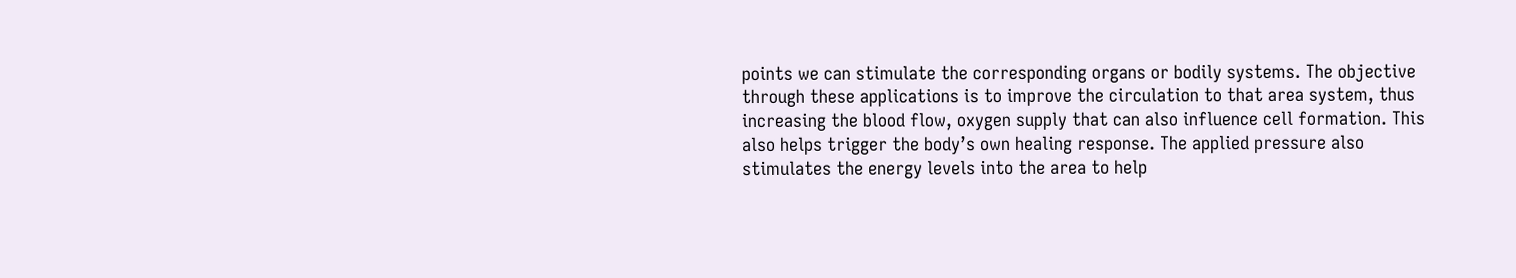points we can stimulate the corresponding organs or bodily systems. The objective through these applications is to improve the circulation to that area system, thus increasing the blood flow, oxygen supply that can also influence cell formation. This also helps trigger the body’s own healing response. The applied pressure also stimulates the energy levels into the area to help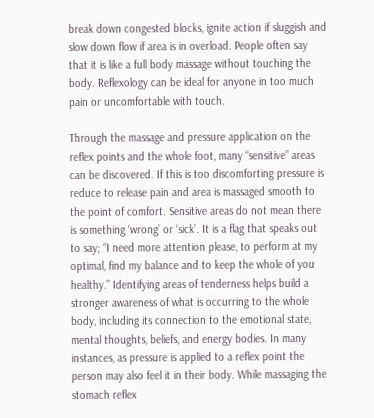break down congested blocks, ignite action if sluggish and slow down flow if area is in overload. People often say that it is like a full body massage without touching the body. Reflexology can be ideal for anyone in too much pain or uncomfortable with touch.

Through the massage and pressure application on the reflex points and the whole foot, many “sensitive” areas can be discovered. If this is too discomforting pressure is reduce to release pain and area is massaged smooth to the point of comfort. Sensitive areas do not mean there is something ‘wrong’ or ‘sick’. It is a flag that speaks out to say; “I need more attention please, to perform at my optimal, find my balance and to keep the whole of you healthy.” Identifying areas of tenderness helps build a stronger awareness of what is occurring to the whole body, including its connection to the emotional state, mental thoughts, beliefs, and energy bodies. In many instances, as pressure is applied to a reflex point the person may also feel it in their body. While massaging the stomach reflex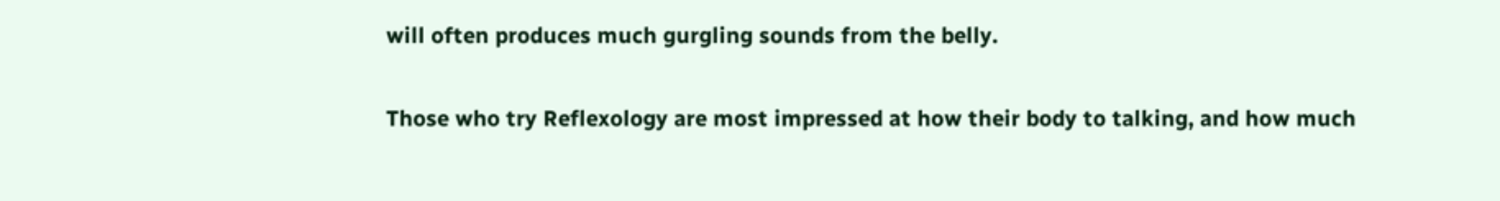will often produces much gurgling sounds from the belly.

Those who try Reflexology are most impressed at how their body to talking, and how much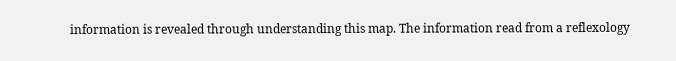information is revealed through understanding this map. The information read from a reflexology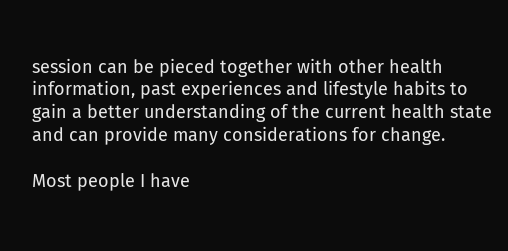session can be pieced together with other health information, past experiences and lifestyle habits to gain a better understanding of the current health state and can provide many considerations for change.

Most people I have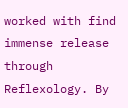worked with find immense release through Reflexology. By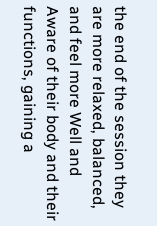the end of the session they are more relaxed, balanced, and feel more Well and Aware of their body and their functions, gaining a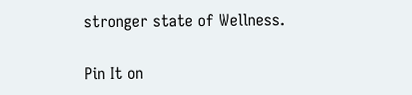stronger state of Wellness.

Pin It on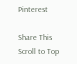Pinterest

Share This
Scroll to Top